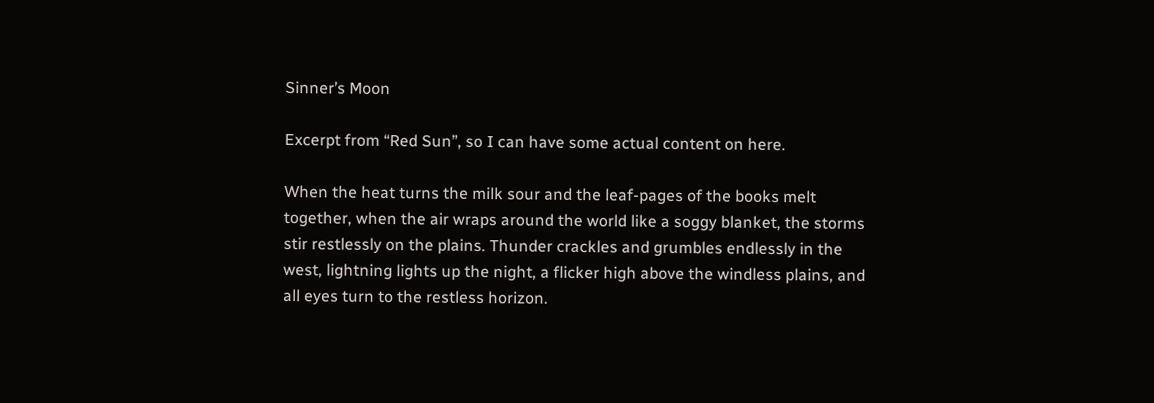Sinner’s Moon

Excerpt from “Red Sun”, so I can have some actual content on here.

When the heat turns the milk sour and the leaf-pages of the books melt together, when the air wraps around the world like a soggy blanket, the storms stir restlessly on the plains. Thunder crackles and grumbles endlessly in the west, lightning lights up the night, a flicker high above the windless plains, and all eyes turn to the restless horizon.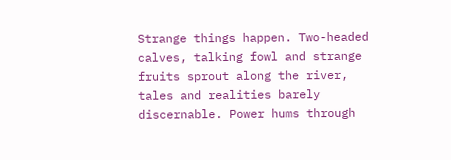Strange things happen. Two-headed calves, talking fowl and strange fruits sprout along the river, tales and realities barely discernable. Power hums through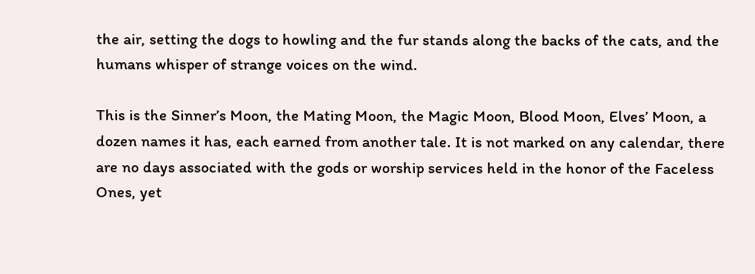the air, setting the dogs to howling and the fur stands along the backs of the cats, and the humans whisper of strange voices on the wind.

This is the Sinner’s Moon, the Mating Moon, the Magic Moon, Blood Moon, Elves’ Moon, a dozen names it has, each earned from another tale. It is not marked on any calendar, there are no days associated with the gods or worship services held in the honor of the Faceless Ones, yet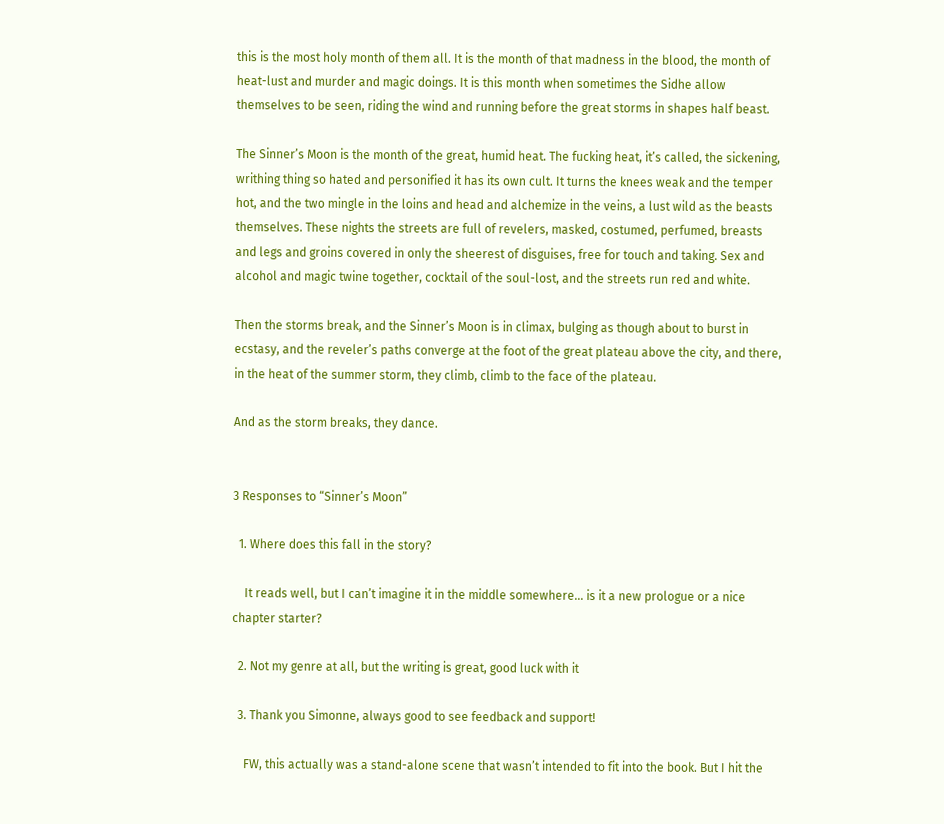this is the most holy month of them all. It is the month of that madness in the blood, the month of heat-lust and murder and magic doings. It is this month when sometimes the Sidhe allow themselves to be seen, riding the wind and running before the great storms in shapes half beast.

The Sinner’s Moon is the month of the great, humid heat. The fucking heat, it’s called, the sickening, writhing thing so hated and personified it has its own cult. It turns the knees weak and the temper hot, and the two mingle in the loins and head and alchemize in the veins, a lust wild as the beasts themselves. These nights the streets are full of revelers, masked, costumed, perfumed, breasts and legs and groins covered in only the sheerest of disguises, free for touch and taking. Sex and alcohol and magic twine together, cocktail of the soul-lost, and the streets run red and white.

Then the storms break, and the Sinner’s Moon is in climax, bulging as though about to burst in ecstasy, and the reveler’s paths converge at the foot of the great plateau above the city, and there, in the heat of the summer storm, they climb, climb to the face of the plateau.

And as the storm breaks, they dance.


3 Responses to “Sinner’s Moon”

  1. Where does this fall in the story?

    It reads well, but I can’t imagine it in the middle somewhere… is it a new prologue or a nice chapter starter?

  2. Not my genre at all, but the writing is great, good luck with it

  3. Thank you Simonne, always good to see feedback and support!

    FW, this actually was a stand-alone scene that wasn’t intended to fit into the book. But I hit the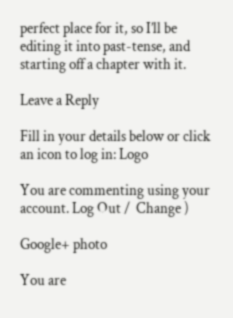perfect place for it, so I’ll be editing it into past-tense, and starting off a chapter with it.

Leave a Reply

Fill in your details below or click an icon to log in: Logo

You are commenting using your account. Log Out /  Change )

Google+ photo

You are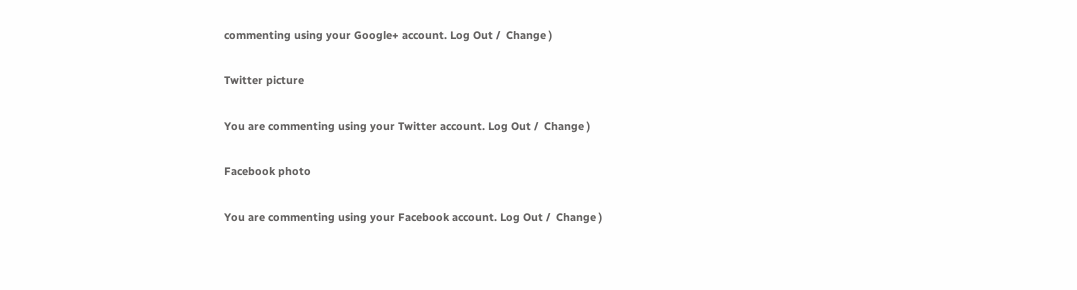commenting using your Google+ account. Log Out /  Change )

Twitter picture

You are commenting using your Twitter account. Log Out /  Change )

Facebook photo

You are commenting using your Facebook account. Log Out /  Change )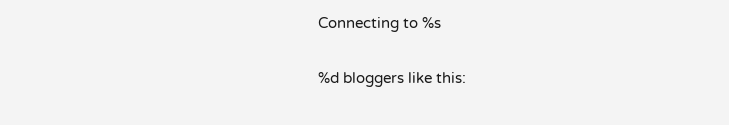Connecting to %s

%d bloggers like this: